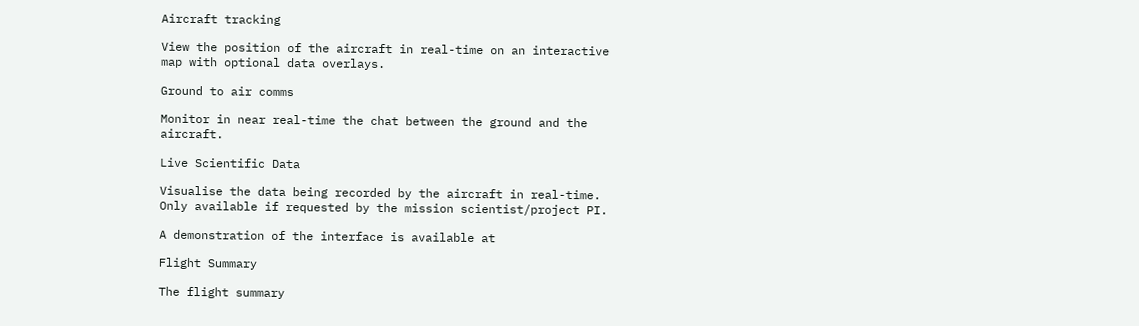Aircraft tracking

View the position of the aircraft in real-time on an interactive map with optional data overlays.

Ground to air comms

Monitor in near real-time the chat between the ground and the aircraft.

Live Scientific Data

Visualise the data being recorded by the aircraft in real-time. Only available if requested by the mission scientist/project PI.

A demonstration of the interface is available at

Flight Summary

The flight summary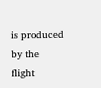is produced by the flight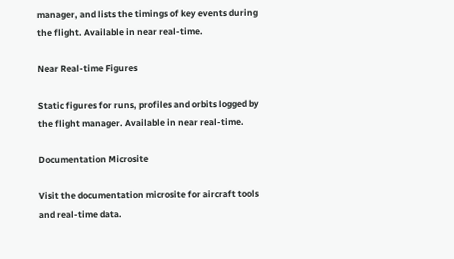manager, and lists the timings of key events during the flight. Available in near real-time.

Near Real-time Figures

Static figures for runs, profiles and orbits logged by the flight manager. Available in near real-time.

Documentation Microsite

Visit the documentation microsite for aircraft tools and real-time data.